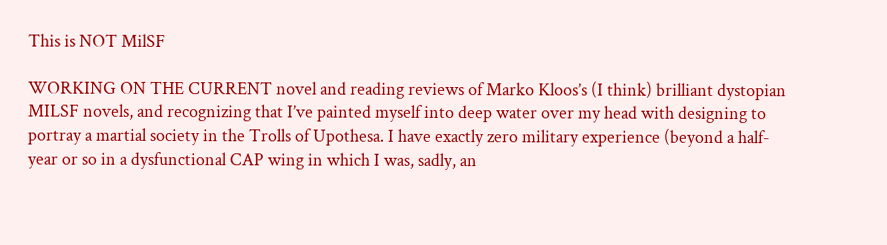This is NOT MilSF

WORKING ON THE CURRENT novel and reading reviews of Marko Kloos’s (I think) brilliant dystopian MILSF novels, and recognizing that I’ve painted myself into deep water over my head with designing to portray a martial society in the Trolls of Upothesa. I have exactly zero military experience (beyond a half-year or so in a dysfunctional CAP wing in which I was, sadly, an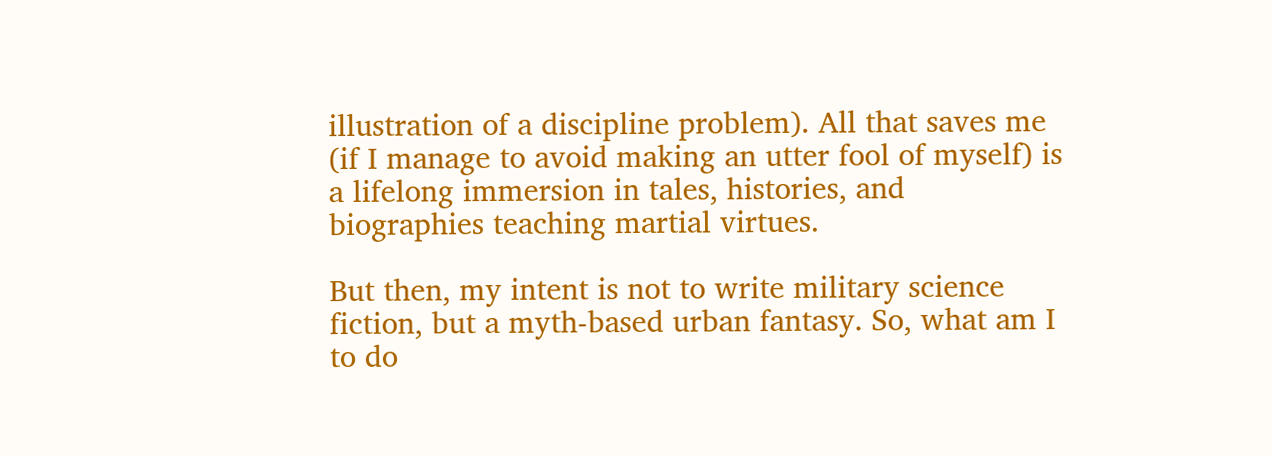illustration of a discipline problem). All that saves me (if I manage to avoid making an utter fool of myself) is a lifelong immersion in tales, histories, and biographies teaching martial virtues.

But then, my intent is not to write military science fiction, but a myth-based urban fantasy. So, what am I to do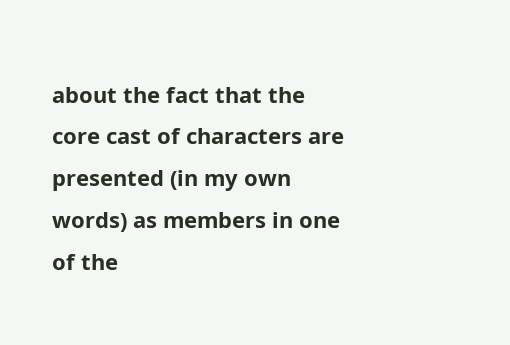about the fact that the core cast of characters are presented (in my own words) as members in one of the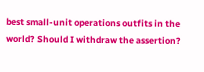best small-unit operations outfits in the world? Should I withdraw the assertion?